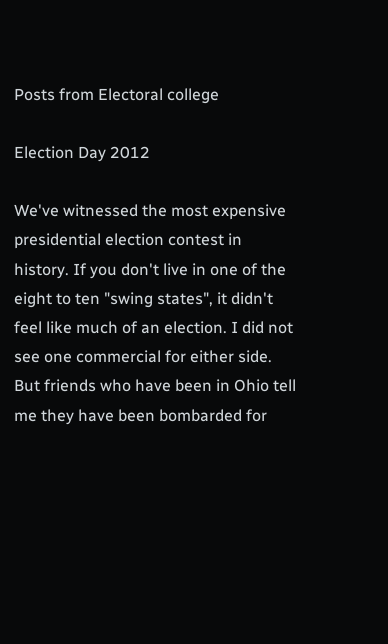Posts from Electoral college

Election Day 2012

We've witnessed the most expensive presidential election contest in history. If you don't live in one of the eight to ten "swing states", it didn't feel like much of an election. I did not see one commercial for either side. But friends who have been in Ohio tell me they have been bombarded for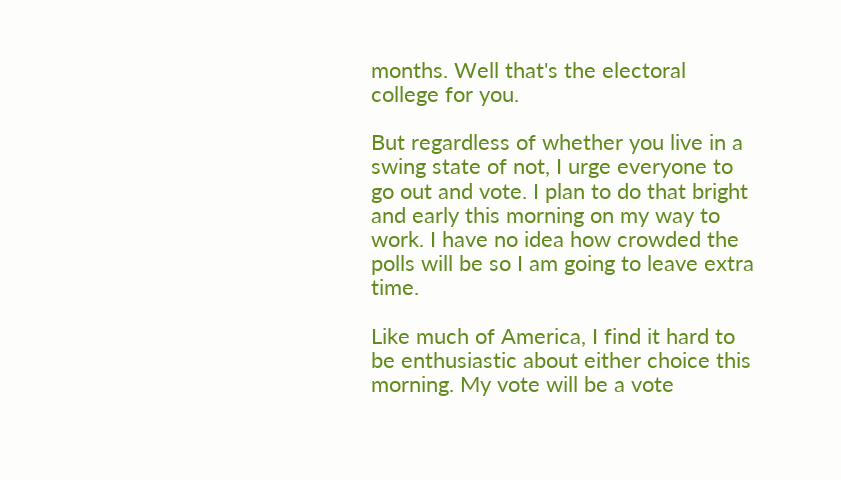months. Well that's the electoral college for you.

But regardless of whether you live in a swing state of not, I urge everyone to go out and vote. I plan to do that bright and early this morning on my way to work. I have no idea how crowded the polls will be so I am going to leave extra time.

Like much of America, I find it hard to be enthusiastic about either choice this morning. My vote will be a vote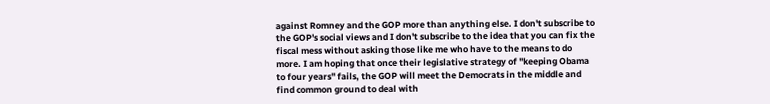against Romney and the GOP more than anything else. I don't subscribe to the GOP's social views and I don't subscribe to the idea that you can fix the fiscal mess without asking those like me who have to the means to do more. I am hoping that once their legislative strategy of "keeping Obama to four years" fails, the GOP will meet the Democrats in the middle and find common ground to deal with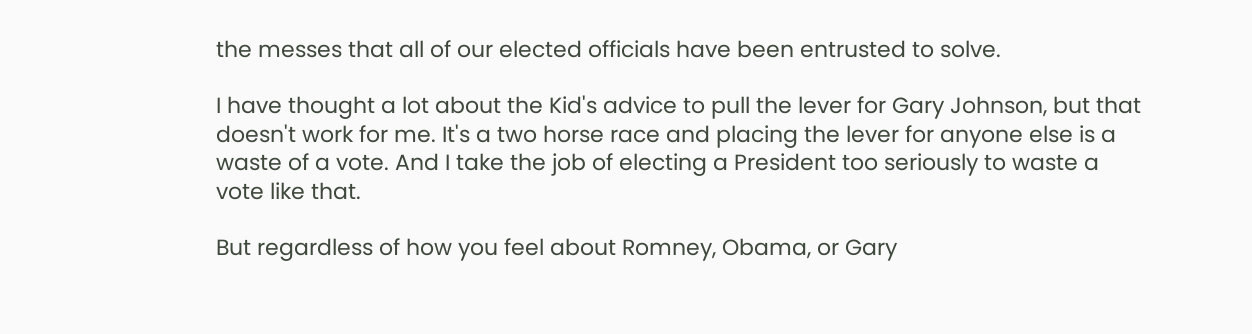the messes that all of our elected officials have been entrusted to solve.

I have thought a lot about the Kid's advice to pull the lever for Gary Johnson, but that doesn't work for me. It's a two horse race and placing the lever for anyone else is a waste of a vote. And I take the job of electing a President too seriously to waste a vote like that.

But regardless of how you feel about Romney, Obama, or Gary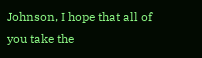Johnson, I hope that all of you take the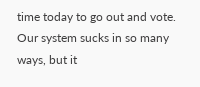time today to go out and vote. Our system sucks in so many ways, but it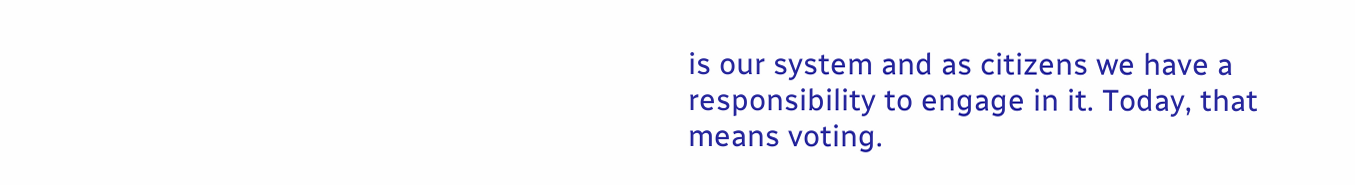is our system and as citizens we have a responsibility to engage in it. Today, that means voting.